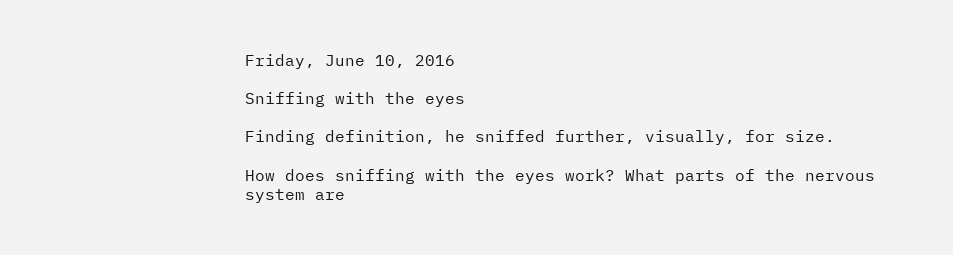Friday, June 10, 2016

Sniffing with the eyes

Finding definition, he sniffed further, visually, for size.

How does sniffing with the eyes work? What parts of the nervous system are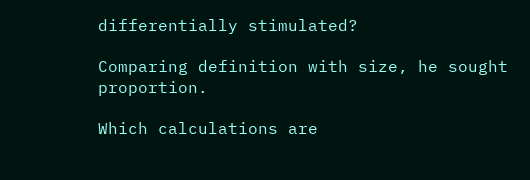differentially stimulated?

Comparing definition with size, he sought proportion.

Which calculations are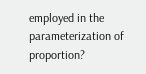employed in the parameterization of proportion?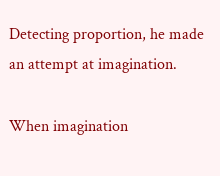Detecting proportion, he made an attempt at imagination.

When imagination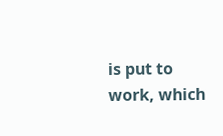is put to work, which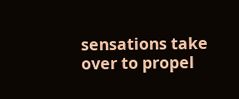sensations take over to propel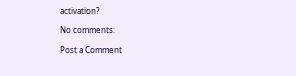activation?

No comments:

Post a Comment